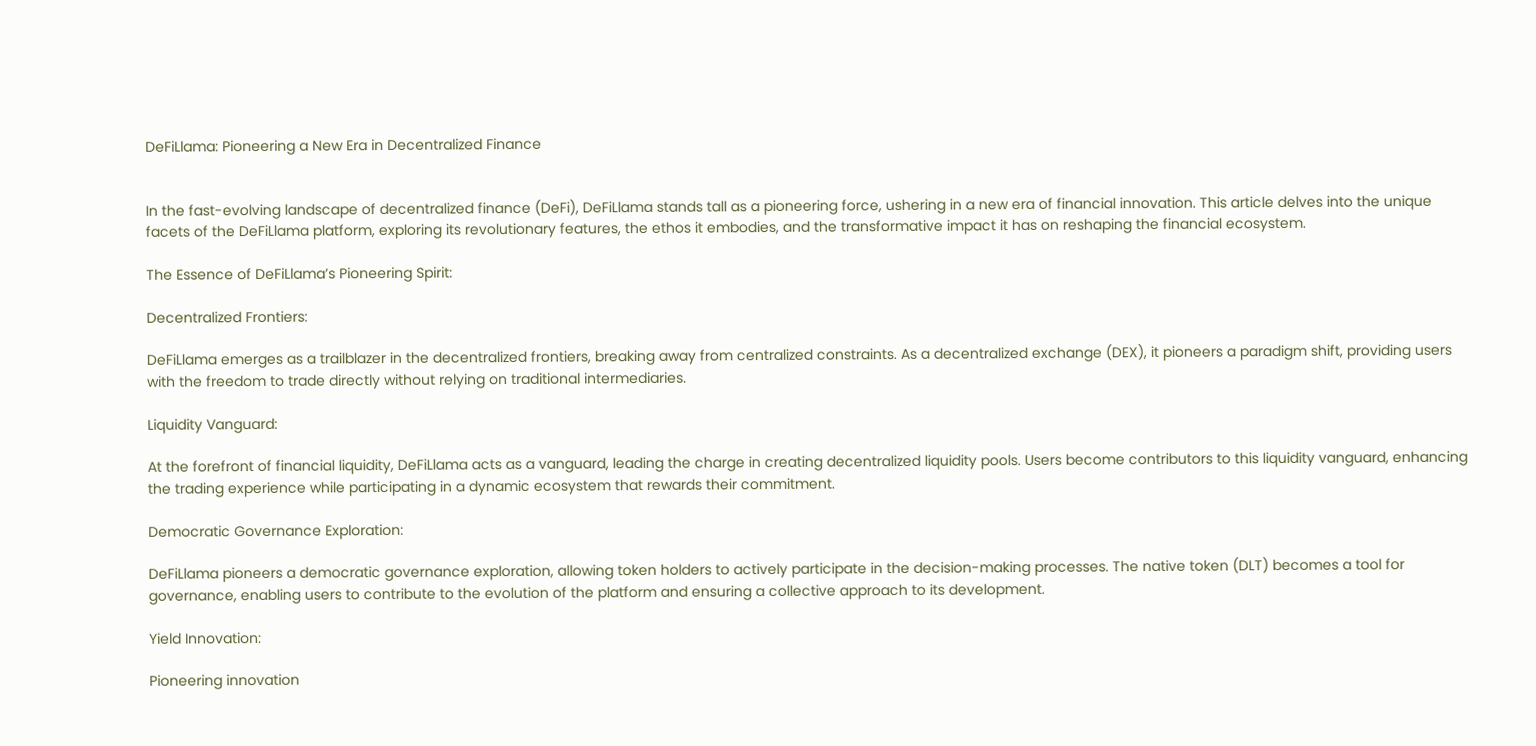DeFiLlama: Pioneering a New Era in Decentralized Finance


In the fast-evolving landscape of decentralized finance (DeFi), DeFiLlama stands tall as a pioneering force, ushering in a new era of financial innovation. This article delves into the unique facets of the DeFiLlama platform, exploring its revolutionary features, the ethos it embodies, and the transformative impact it has on reshaping the financial ecosystem.

The Essence of DeFiLlama’s Pioneering Spirit:

Decentralized Frontiers:

DeFiLlama emerges as a trailblazer in the decentralized frontiers, breaking away from centralized constraints. As a decentralized exchange (DEX), it pioneers a paradigm shift, providing users with the freedom to trade directly without relying on traditional intermediaries.

Liquidity Vanguard:

At the forefront of financial liquidity, DeFiLlama acts as a vanguard, leading the charge in creating decentralized liquidity pools. Users become contributors to this liquidity vanguard, enhancing the trading experience while participating in a dynamic ecosystem that rewards their commitment.

Democratic Governance Exploration:

DeFiLlama pioneers a democratic governance exploration, allowing token holders to actively participate in the decision-making processes. The native token (DLT) becomes a tool for governance, enabling users to contribute to the evolution of the platform and ensuring a collective approach to its development.

Yield Innovation:

Pioneering innovation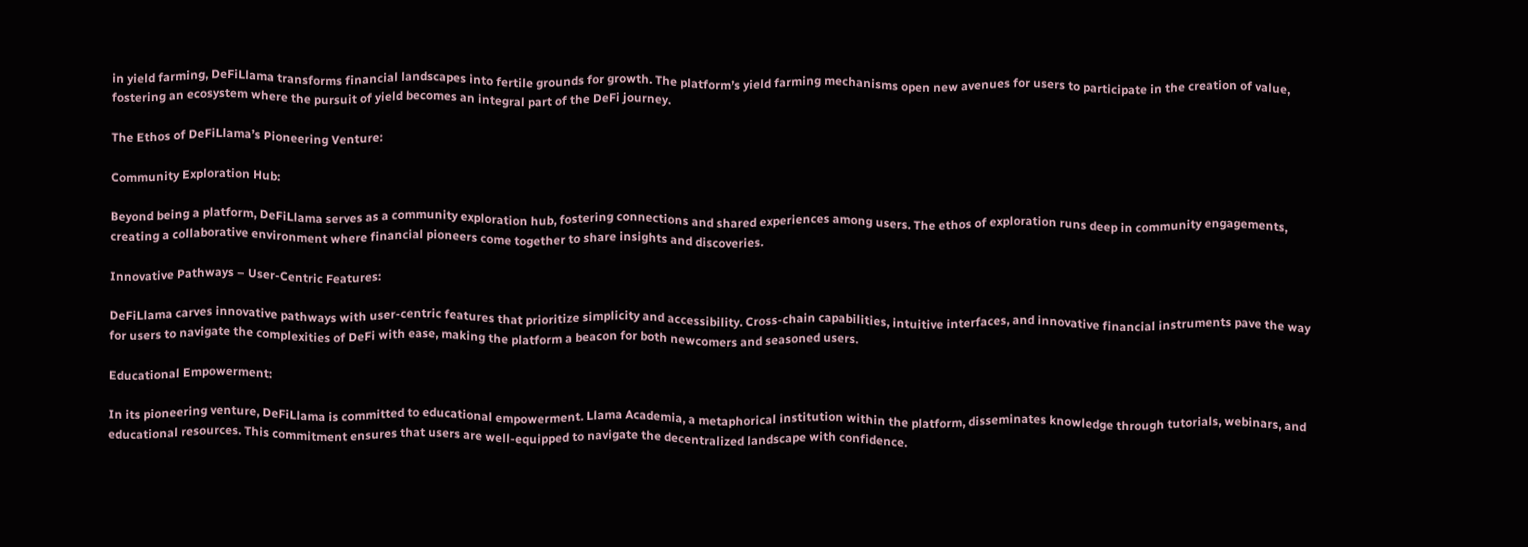in yield farming, DeFiLlama transforms financial landscapes into fertile grounds for growth. The platform’s yield farming mechanisms open new avenues for users to participate in the creation of value, fostering an ecosystem where the pursuit of yield becomes an integral part of the DeFi journey.

The Ethos of DeFiLlama’s Pioneering Venture:

Community Exploration Hub:

Beyond being a platform, DeFiLlama serves as a community exploration hub, fostering connections and shared experiences among users. The ethos of exploration runs deep in community engagements, creating a collaborative environment where financial pioneers come together to share insights and discoveries.

Innovative Pathways – User-Centric Features:

DeFiLlama carves innovative pathways with user-centric features that prioritize simplicity and accessibility. Cross-chain capabilities, intuitive interfaces, and innovative financial instruments pave the way for users to navigate the complexities of DeFi with ease, making the platform a beacon for both newcomers and seasoned users.

Educational Empowerment:

In its pioneering venture, DeFiLlama is committed to educational empowerment. Llama Academia, a metaphorical institution within the platform, disseminates knowledge through tutorials, webinars, and educational resources. This commitment ensures that users are well-equipped to navigate the decentralized landscape with confidence.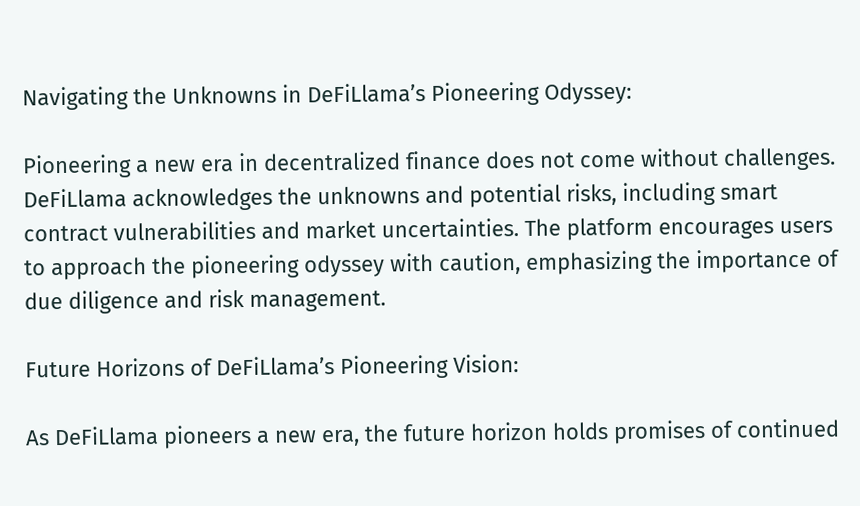Navigating the Unknowns in DeFiLlama’s Pioneering Odyssey:

Pioneering a new era in decentralized finance does not come without challenges. DeFiLlama acknowledges the unknowns and potential risks, including smart contract vulnerabilities and market uncertainties. The platform encourages users to approach the pioneering odyssey with caution, emphasizing the importance of due diligence and risk management.

Future Horizons of DeFiLlama’s Pioneering Vision:

As DeFiLlama pioneers a new era, the future horizon holds promises of continued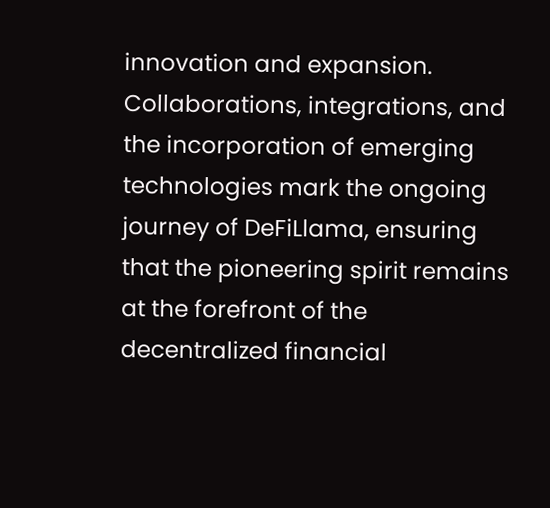innovation and expansion. Collaborations, integrations, and the incorporation of emerging technologies mark the ongoing journey of DeFiLlama, ensuring that the pioneering spirit remains at the forefront of the decentralized financial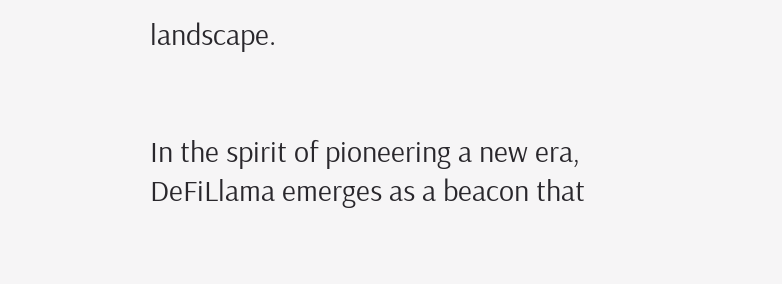landscape.


In the spirit of pioneering a new era, DeFiLlama emerges as a beacon that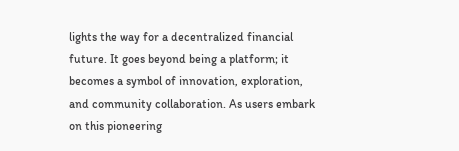lights the way for a decentralized financial future. It goes beyond being a platform; it becomes a symbol of innovation, exploration, and community collaboration. As users embark on this pioneering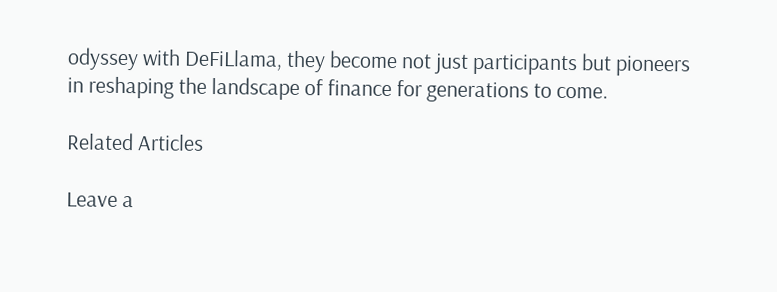odyssey with DeFiLlama, they become not just participants but pioneers in reshaping the landscape of finance for generations to come.

Related Articles

Leave a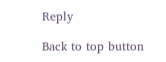Reply

Back to top button